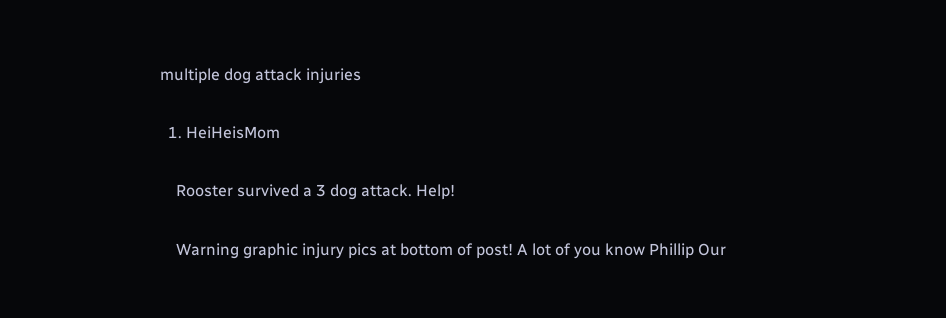multiple dog attack injuries

  1. HeiHeisMom

    Rooster survived a 3 dog attack. Help!

    Warning graphic injury pics at bottom of post! A lot of you know Phillip Our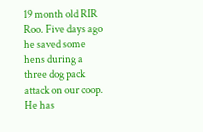19 month old RIR Roo. Five days ago he saved some hens during a three dog pack attack on our coop. He has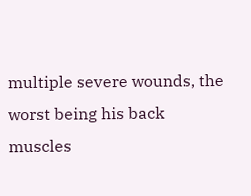multiple severe wounds, the worst being his back muscles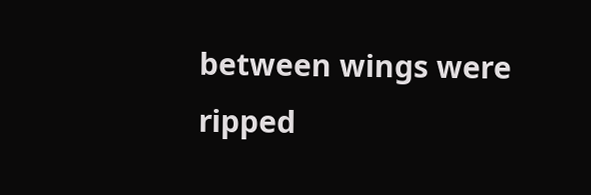between wings were ripped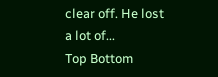clear off. He lost a lot of...
Top Bottom